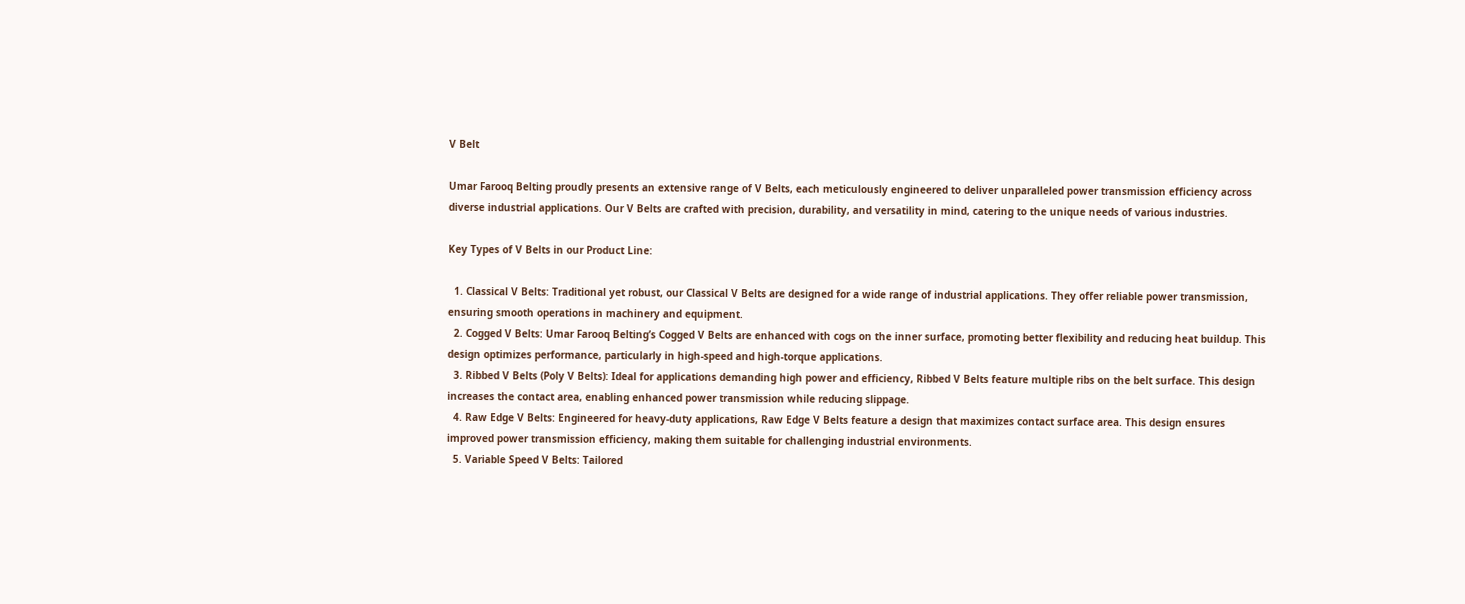V Belt

Umar Farooq Belting proudly presents an extensive range of V Belts, each meticulously engineered to deliver unparalleled power transmission efficiency across diverse industrial applications. Our V Belts are crafted with precision, durability, and versatility in mind, catering to the unique needs of various industries.

Key Types of V Belts in our Product Line:

  1. Classical V Belts: Traditional yet robust, our Classical V Belts are designed for a wide range of industrial applications. They offer reliable power transmission, ensuring smooth operations in machinery and equipment.
  2. Cogged V Belts: Umar Farooq Belting’s Cogged V Belts are enhanced with cogs on the inner surface, promoting better flexibility and reducing heat buildup. This design optimizes performance, particularly in high-speed and high-torque applications.
  3. Ribbed V Belts (Poly V Belts): Ideal for applications demanding high power and efficiency, Ribbed V Belts feature multiple ribs on the belt surface. This design increases the contact area, enabling enhanced power transmission while reducing slippage.
  4. Raw Edge V Belts: Engineered for heavy-duty applications, Raw Edge V Belts feature a design that maximizes contact surface area. This design ensures improved power transmission efficiency, making them suitable for challenging industrial environments.
  5. Variable Speed V Belts: Tailored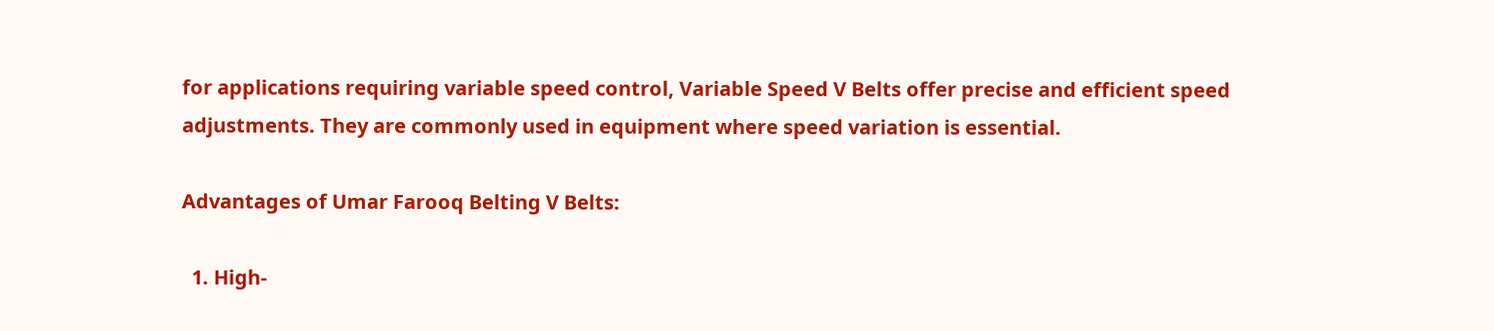for applications requiring variable speed control, Variable Speed V Belts offer precise and efficient speed adjustments. They are commonly used in equipment where speed variation is essential.

Advantages of Umar Farooq Belting V Belts:

  1. High-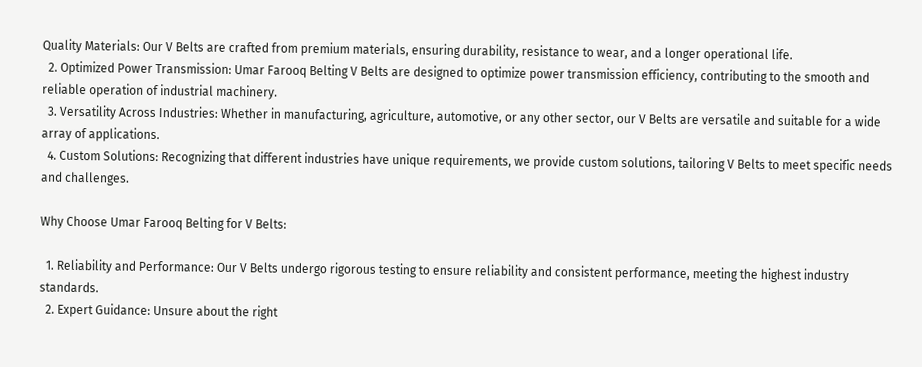Quality Materials: Our V Belts are crafted from premium materials, ensuring durability, resistance to wear, and a longer operational life.
  2. Optimized Power Transmission: Umar Farooq Belting V Belts are designed to optimize power transmission efficiency, contributing to the smooth and reliable operation of industrial machinery.
  3. Versatility Across Industries: Whether in manufacturing, agriculture, automotive, or any other sector, our V Belts are versatile and suitable for a wide array of applications.
  4. Custom Solutions: Recognizing that different industries have unique requirements, we provide custom solutions, tailoring V Belts to meet specific needs and challenges.

Why Choose Umar Farooq Belting for V Belts:

  1. Reliability and Performance: Our V Belts undergo rigorous testing to ensure reliability and consistent performance, meeting the highest industry standards.
  2. Expert Guidance: Unsure about the right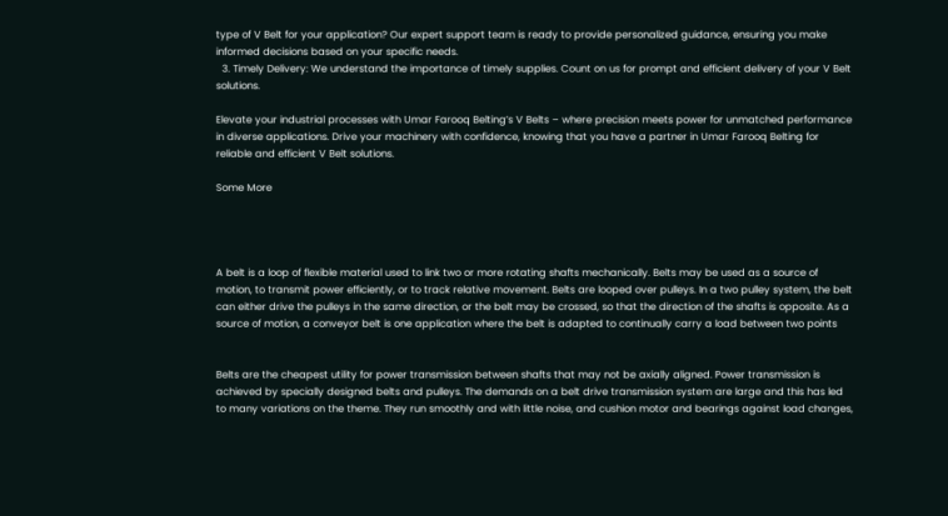type of V Belt for your application? Our expert support team is ready to provide personalized guidance, ensuring you make informed decisions based on your specific needs.
  3. Timely Delivery: We understand the importance of timely supplies. Count on us for prompt and efficient delivery of your V Belt solutions.

Elevate your industrial processes with Umar Farooq Belting’s V Belts – where precision meets power for unmatched performance in diverse applications. Drive your machinery with confidence, knowing that you have a partner in Umar Farooq Belting for reliable and efficient V Belt solutions.

Some More




A belt is a loop of flexible material used to link two or more rotating shafts mechanically. Belts may be used as a source of motion, to transmit power efficiently, or to track relative movement. Belts are looped over pulleys. In a two pulley system, the belt can either drive the pulleys in the same direction, or the belt may be crossed, so that the direction of the shafts is opposite. As a source of motion, a conveyor belt is one application where the belt is adapted to continually carry a load between two points


Belts are the cheapest utility for power transmission between shafts that may not be axially aligned. Power transmission is achieved by specially designed belts and pulleys. The demands on a belt drive transmission system are large and this has led to many variations on the theme. They run smoothly and with little noise, and cushion motor and bearings against load changes,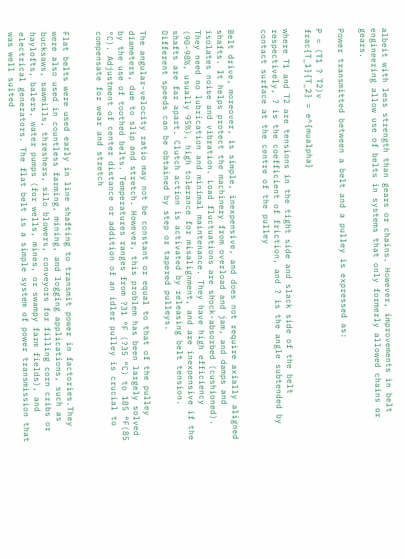albeit with less strength than gears or chains. However, improvements in belt engineering allow use of belts in systems that only formerly allowed chains or gears.

Power transmitted between a belt and a pulley is expressed as:

P = (T1 ? T2)v
frac{T_1}{T_2} = e^{mualpha}

where T1 and T2 are tensions in the tight side and slack side of the belt respectively, ? is the coefficient of friction, and ? is the angle subtended by contact surface at the centre of the pulley


Belt drive, moreover, is simple, inexpensive, and does not require axially aligned shafts. It helps protect the machinery from overload and jam, and damps and isolates noise and vibration. Load fluctuations are shock-absorbed (cushioned). They need no lubrication and minimal maintenance. They have high efficiency (90-98%, usually 95%), high tolerance for misalignment, and are inexpensive if the shafts are far apart. Clutch action is activated by releasing belt tension. Different speeds can be obtained by step or tapered pulleys.

The angular-velocity ratio may not be constant or equal to that of the pulley diameters, due to slip and stretch. However, this problem has been largely solved by the use of toothed belts. Temperatures ranges from ?31 °F (?35 °C) to 185 °F(85 °C). Adjustment of center distance or addition of an idler pulley is crucial to compensate for wear and stretch


Flat belts were used early in line shafting to transmit power in factories.They were also used in countless farming, mining, and logging applications, such as bucksaws, sawmills, threshers, silo blowers, conveyors for filling corn cribs or haylofts, balers, water pumps (for wells, mines, or swampy farm fields), and electrical generators. The flat belt is a simple system of power transmission that was well suited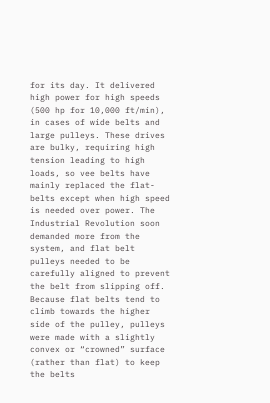for its day. It delivered high power for high speeds (500 hp for 10,000 ft/min), in cases of wide belts and large pulleys. These drives are bulky, requiring high tension leading to high loads, so vee belts have mainly replaced the flat-belts except when high speed is needed over power. The Industrial Revolution soon demanded more from the system, and flat belt pulleys needed to be carefully aligned to prevent the belt from slipping off. Because flat belts tend to climb towards the higher side of the pulley, pulleys were made with a slightly convex or “crowned” surface (rather than flat) to keep the belts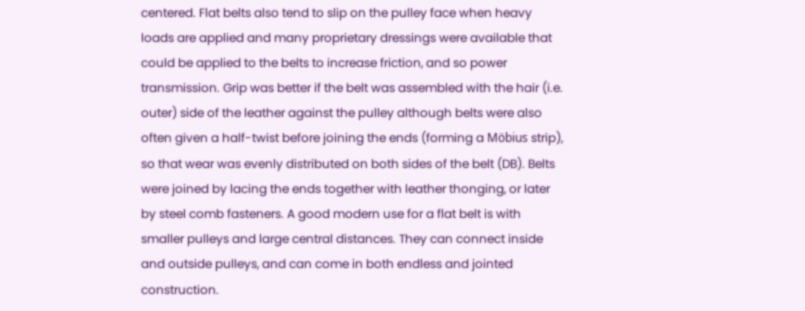centered. Flat belts also tend to slip on the pulley face when heavy loads are applied and many proprietary dressings were available that could be applied to the belts to increase friction, and so power transmission. Grip was better if the belt was assembled with the hair (i.e. outer) side of the leather against the pulley although belts were also often given a half-twist before joining the ends (forming a Möbius strip), so that wear was evenly distributed on both sides of the belt (DB). Belts were joined by lacing the ends together with leather thonging, or later by steel comb fasteners. A good modern use for a flat belt is with smaller pulleys and large central distances. They can connect inside and outside pulleys, and can come in both endless and jointed construction.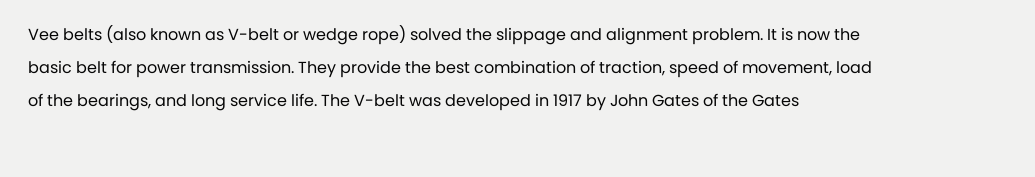Vee belts (also known as V-belt or wedge rope) solved the slippage and alignment problem. It is now the basic belt for power transmission. They provide the best combination of traction, speed of movement, load of the bearings, and long service life. The V-belt was developed in 1917 by John Gates of the Gates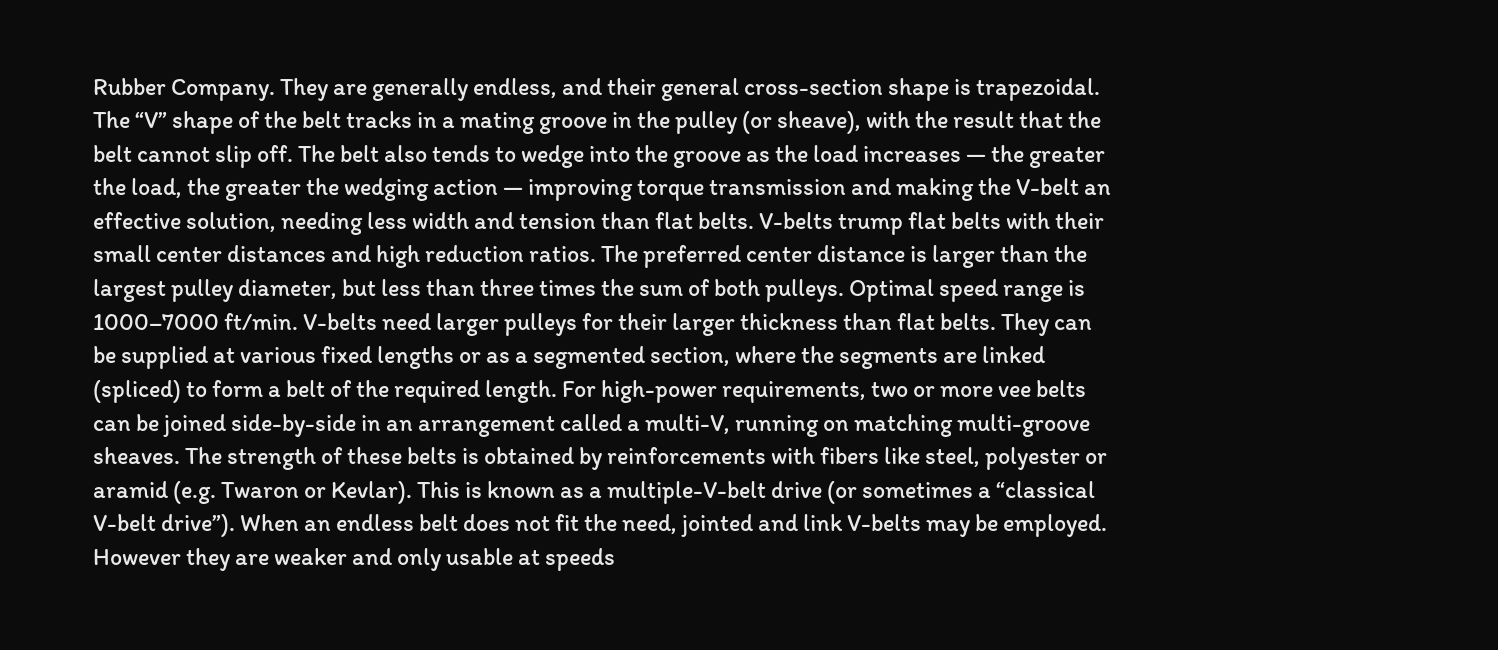Rubber Company. They are generally endless, and their general cross-section shape is trapezoidal. The “V” shape of the belt tracks in a mating groove in the pulley (or sheave), with the result that the belt cannot slip off. The belt also tends to wedge into the groove as the load increases — the greater the load, the greater the wedging action — improving torque transmission and making the V-belt an effective solution, needing less width and tension than flat belts. V-belts trump flat belts with their small center distances and high reduction ratios. The preferred center distance is larger than the largest pulley diameter, but less than three times the sum of both pulleys. Optimal speed range is 1000–7000 ft/min. V-belts need larger pulleys for their larger thickness than flat belts. They can be supplied at various fixed lengths or as a segmented section, where the segments are linked (spliced) to form a belt of the required length. For high-power requirements, two or more vee belts can be joined side-by-side in an arrangement called a multi-V, running on matching multi-groove sheaves. The strength of these belts is obtained by reinforcements with fibers like steel, polyester or aramid (e.g. Twaron or Kevlar). This is known as a multiple-V-belt drive (or sometimes a “classical V-belt drive”). When an endless belt does not fit the need, jointed and link V-belts may be employed. However they are weaker and only usable at speeds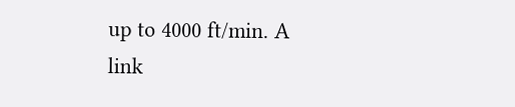up to 4000 ft/min. A link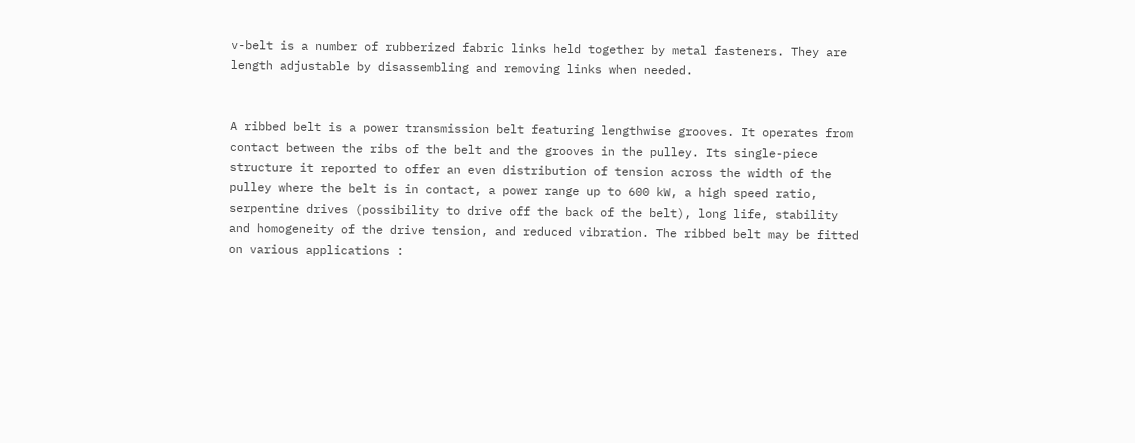v-belt is a number of rubberized fabric links held together by metal fasteners. They are length adjustable by disassembling and removing links when needed.


A ribbed belt is a power transmission belt featuring lengthwise grooves. It operates from contact between the ribs of the belt and the grooves in the pulley. Its single-piece structure it reported to offer an even distribution of tension across the width of the pulley where the belt is in contact, a power range up to 600 kW, a high speed ratio, serpentine drives (possibility to drive off the back of the belt), long life, stability and homogeneity of the drive tension, and reduced vibration. The ribbed belt may be fitted on various applications :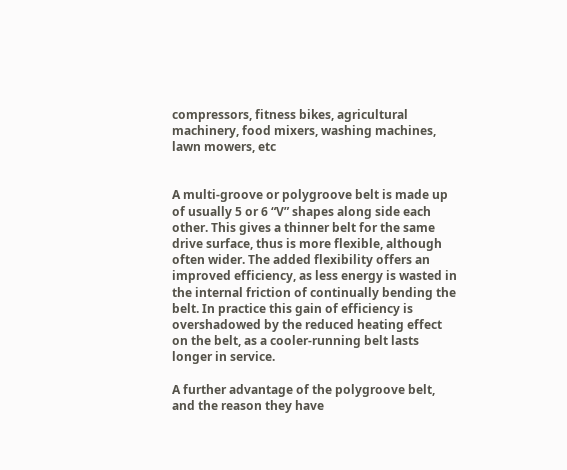compressors, fitness bikes, agricultural machinery, food mixers, washing machines, lawn mowers, etc


A multi-groove or polygroove belt is made up of usually 5 or 6 “V” shapes along side each other. This gives a thinner belt for the same drive surface, thus is more flexible, although often wider. The added flexibility offers an improved efficiency, as less energy is wasted in the internal friction of continually bending the belt. In practice this gain of efficiency is overshadowed by the reduced heating effect on the belt, as a cooler-running belt lasts longer in service.

A further advantage of the polygroove belt, and the reason they have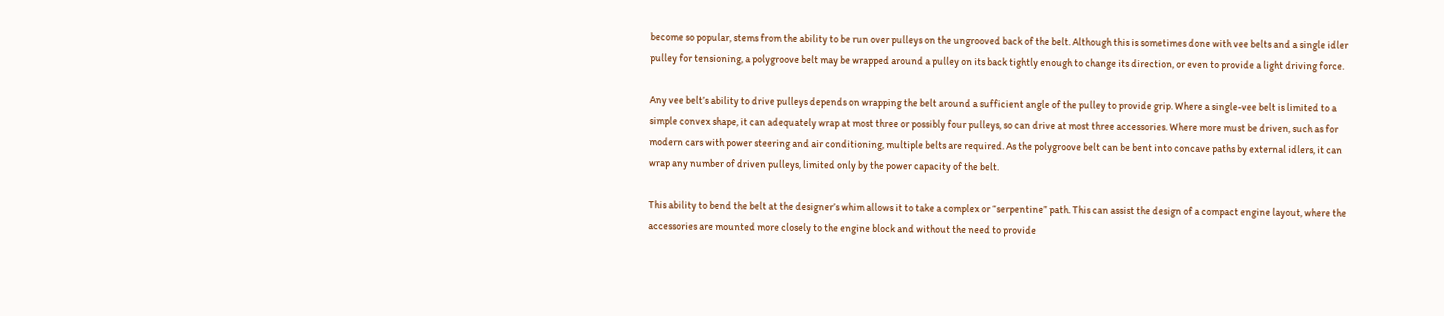become so popular, stems from the ability to be run over pulleys on the ungrooved back of the belt. Although this is sometimes done with vee belts and a single idler pulley for tensioning, a polygroove belt may be wrapped around a pulley on its back tightly enough to change its direction, or even to provide a light driving force.

Any vee belt’s ability to drive pulleys depends on wrapping the belt around a sufficient angle of the pulley to provide grip. Where a single-vee belt is limited to a simple convex shape, it can adequately wrap at most three or possibly four pulleys, so can drive at most three accessories. Where more must be driven, such as for modern cars with power steering and air conditioning, multiple belts are required. As the polygroove belt can be bent into concave paths by external idlers, it can wrap any number of driven pulleys, limited only by the power capacity of the belt.

This ability to bend the belt at the designer’s whim allows it to take a complex or “serpentine” path. This can assist the design of a compact engine layout, where the accessories are mounted more closely to the engine block and without the need to provide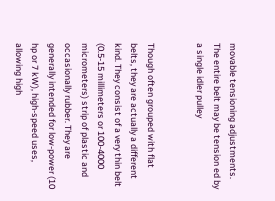movable tensioning adjustments. The entire belt may be tension ed by a single idler pulley


Though often grouped with flat belts, they are actually a different kind. They consist of a very thin belt (0.5-15 millimeters or 100-4000 micrometers) strip of plastic and occasionally rubber. They are generally intended for low-power (10 hp or 7 kW), high-speed uses, allowing high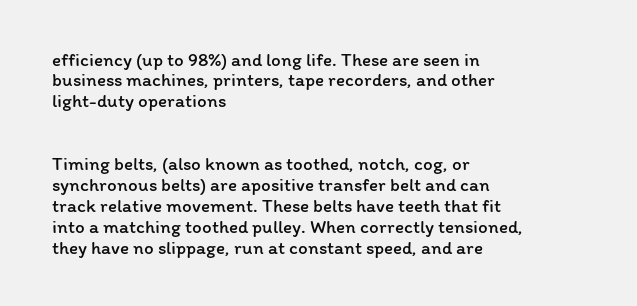efficiency (up to 98%) and long life. These are seen in business machines, printers, tape recorders, and other light-duty operations


Timing belts, (also known as toothed, notch, cog, or synchronous belts) are apositive transfer belt and can track relative movement. These belts have teeth that fit into a matching toothed pulley. When correctly tensioned, they have no slippage, run at constant speed, and are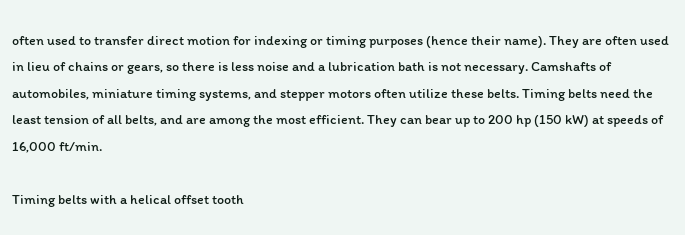often used to transfer direct motion for indexing or timing purposes (hence their name). They are often used in lieu of chains or gears, so there is less noise and a lubrication bath is not necessary. Camshafts of automobiles, miniature timing systems, and stepper motors often utilize these belts. Timing belts need the least tension of all belts, and are among the most efficient. They can bear up to 200 hp (150 kW) at speeds of 16,000 ft/min.

Timing belts with a helical offset tooth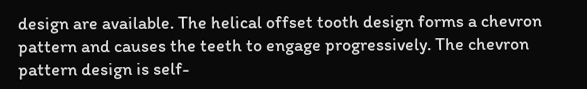design are available. The helical offset tooth design forms a chevron pattern and causes the teeth to engage progressively. The chevron pattern design is self-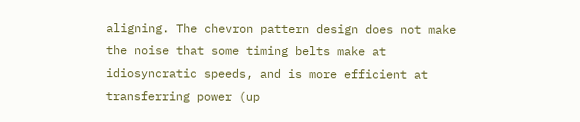aligning. The chevron pattern design does not make the noise that some timing belts make at idiosyncratic speeds, and is more efficient at transferring power (up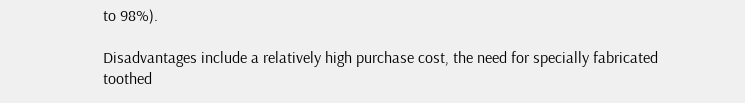to 98%).

Disadvantages include a relatively high purchase cost, the need for specially fabricated toothed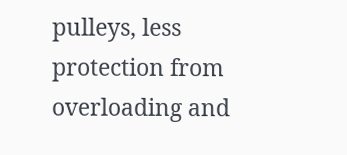pulleys, less protection from overloading and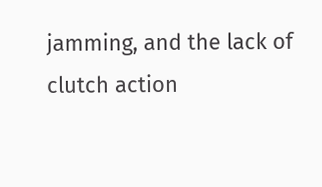jamming, and the lack of clutch action